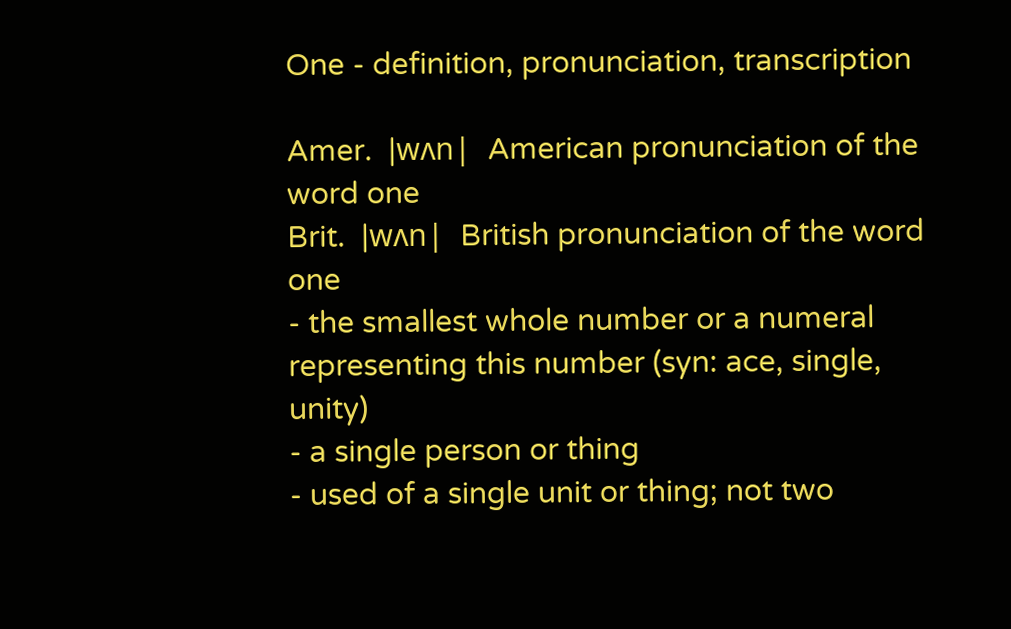One - definition, pronunciation, transcription

Amer.  |wʌn|  American pronunciation of the word one
Brit.  |wʌn|  British pronunciation of the word one
- the smallest whole number or a numeral representing this number (syn: ace, single, unity)
- a single person or thing
- used of a single unit or thing; not two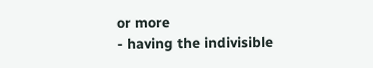or more
- having the indivisible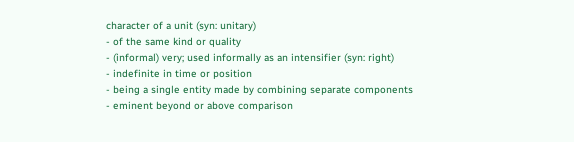character of a unit (syn: unitary)
- of the same kind or quality
- (informal) very; used informally as an intensifier (syn: right)
- indefinite in time or position
- being a single entity made by combining separate components
- eminent beyond or above comparison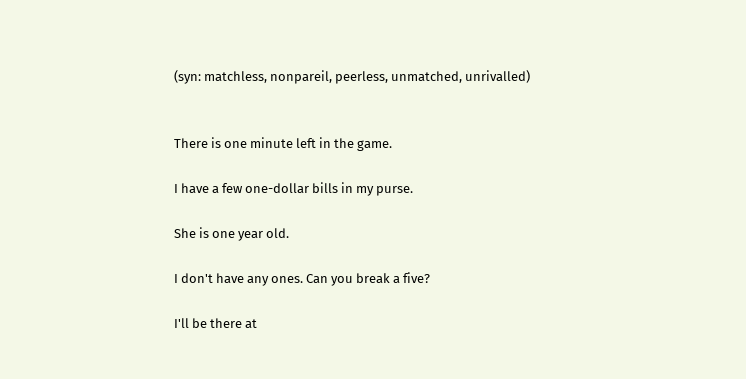(syn: matchless, nonpareil, peerless, unmatched, unrivalled)


There is one minute left in the game.

I have a few one-dollar bills in my purse.

She is one year old.

I don't have any ones. Can you break a five?

I'll be there at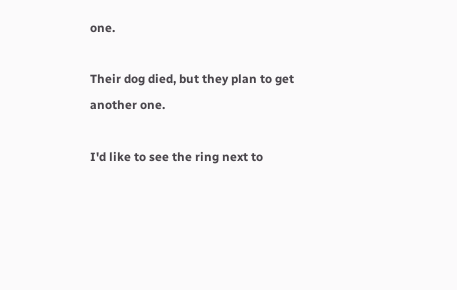one.

Their dog died, but they plan to get another one.

I'd like to see the ring next to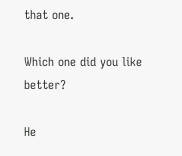that one.

Which one did you like better?

He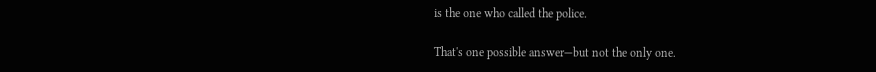is the one who called the police.

That's one possible answer—but not the only one.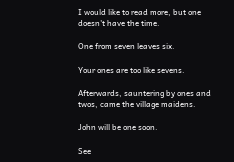I would like to read more, but one doesn't have the time.

One from seven leaves six.

Your ones are too like sevens.

Afterwards, sauntering by ones and twos, came the village maidens.

John will be one soon.

See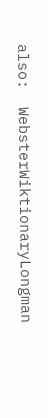also:  WebsterWiktionaryLongman